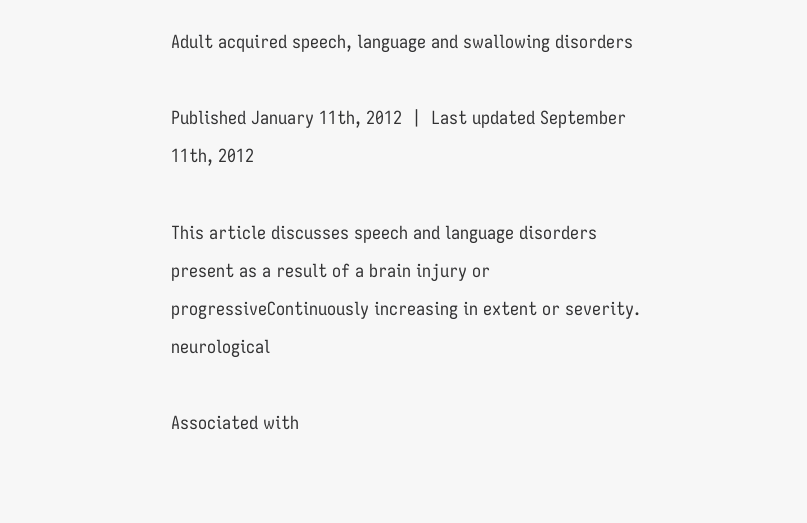Adult acquired speech, language and swallowing disorders

Published January 11th, 2012  |  Last updated September 11th, 2012

This article discusses speech and language disorders present as a result of a brain injury or progressiveContinuously increasing in extent or severity. neurological

Associated with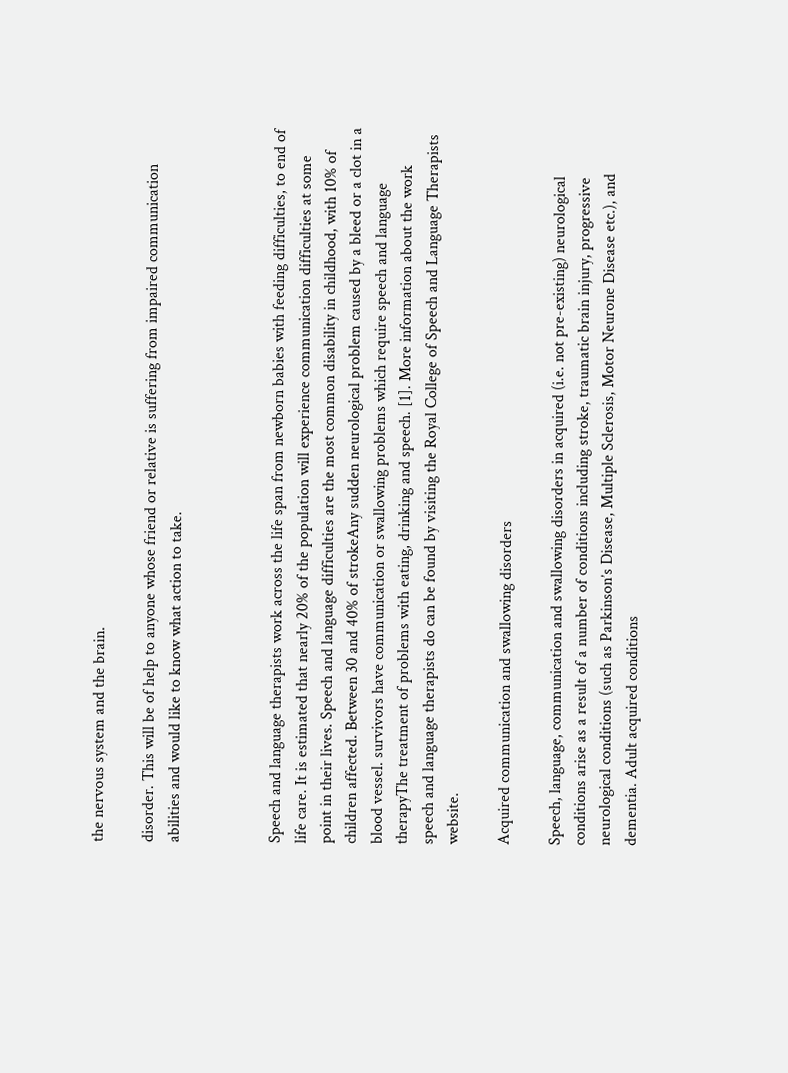the nervous system and the brain.

disorder. This will be of help to anyone whose friend or relative is suffering from impaired communication abilities and would like to know what action to take.



Speech and language therapists work across the life span from newborn babies with feeding difficulties, to end of life care. It is estimated that nearly 20% of the population will experience communication difficulties at some point in their lives. Speech and language difficulties are the most common disability in childhood, with 10% of children affected. Between 30 and 40% of strokeAny sudden neurological problem caused by a bleed or a clot in a blood vessel. survivors have communication or swallowing problems which require speech and language therapyThe treatment of problems with eating, drinking and speech. [1]. More information about the work speech and language therapists do can be found by visiting the Royal College of Speech and Language Therapists website.

Acquired communication and swallowing disorders

Speech, language, communication and swallowing disorders in acquired (i.e. not pre-existing) neurological conditions arise as a result of a number of conditions including stroke, traumatic brain injury, progressive neurological conditions (such as Parkinson’s Disease, Multiple Sclerosis, Motor Neurone Disease etc.), and dementia. Adult acquired conditions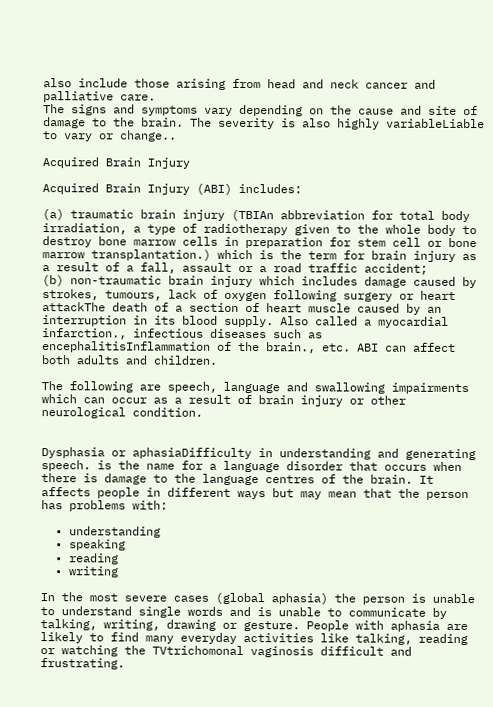also include those arising from head and neck cancer and palliative care.
The signs and symptoms vary depending on the cause and site of damage to the brain. The severity is also highly variableLiable to vary or change..

Acquired Brain Injury

Acquired Brain Injury (ABI) includes:

(a) traumatic brain injury (TBIAn abbreviation for total body irradiation, a type of radiotherapy given to the whole body to destroy bone marrow cells in preparation for stem cell or bone marrow transplantation.) which is the term for brain injury as a result of a fall, assault or a road traffic accident;
(b) non-traumatic brain injury which includes damage caused by strokes, tumours, lack of oxygen following surgery or heart attackThe death of a section of heart muscle caused by an interruption in its blood supply. Also called a myocardial infarction., infectious diseases such as encephalitisInflammation of the brain., etc. ABI can affect both adults and children.

The following are speech, language and swallowing impairments which can occur as a result of brain injury or other neurological condition.


Dysphasia or aphasiaDifficulty in understanding and generating speech. is the name for a language disorder that occurs when there is damage to the language centres of the brain. It affects people in different ways but may mean that the person has problems with:

  • understanding
  • speaking
  • reading
  • writing

In the most severe cases (global aphasia) the person is unable to understand single words and is unable to communicate by talking, writing, drawing or gesture. People with aphasia are likely to find many everyday activities like talking, reading or watching the TVtrichomonal vaginosis difficult and frustrating.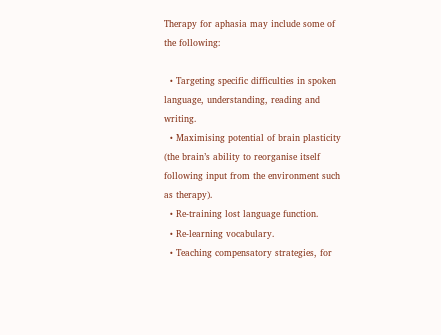Therapy for aphasia may include some of the following:

  • Targeting specific difficulties in spoken language, understanding, reading and writing.
  • Maximising potential of brain plasticity (the brain’s ability to reorganise itself following input from the environment such as therapy).
  • Re-training lost language function.
  • Re-learning vocabulary.
  • Teaching compensatory strategies, for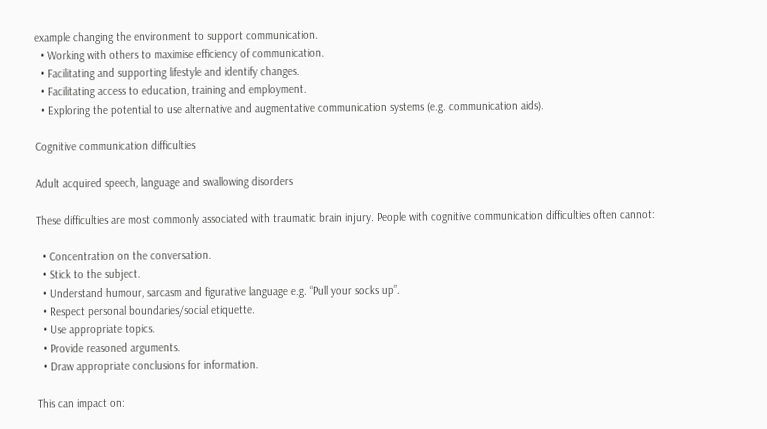example changing the environment to support communication.
  • Working with others to maximise efficiency of communication.
  • Facilitating and supporting lifestyle and identify changes.
  • Facilitating access to education, training and employment.
  • Exploring the potential to use alternative and augmentative communication systems (e.g. communication aids).

Cognitive communication difficulties

Adult acquired speech, language and swallowing disorders

These difficulties are most commonly associated with traumatic brain injury. People with cognitive communication difficulties often cannot:

  • Concentration on the conversation.
  • Stick to the subject.
  • Understand humour, sarcasm and figurative language e.g. “Pull your socks up”.
  • Respect personal boundaries/social etiquette.
  • Use appropriate topics.
  • Provide reasoned arguments.
  • Draw appropriate conclusions for information.

This can impact on: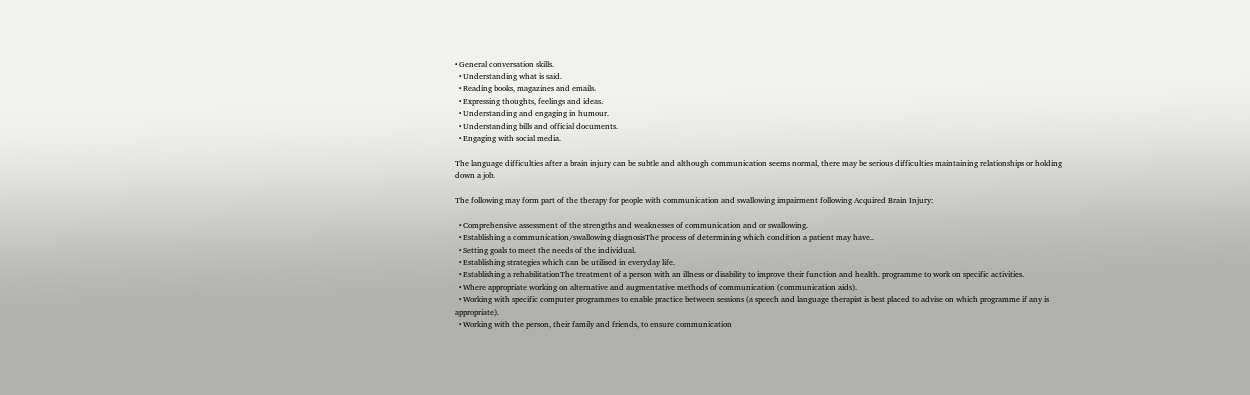• General conversation skills.
  • Understanding what is said.
  • Reading books, magazines and emails.
  • Expressing thoughts, feelings and ideas.
  • Understanding and engaging in humour.
  • Understanding bills and official documents.
  • Engaging with social media.

The language difficulties after a brain injury can be subtle and although communication seems normal, there may be serious difficulties maintaining relationships or holding down a job.

The following may form part of the therapy for people with communication and swallowing impairment following Acquired Brain Injury:

  • Comprehensive assessment of the strengths and weaknesses of communication and or swallowing.
  • Establishing a communication/swallowing diagnosisThe process of determining which condition a patient may have..
  • Setting goals to meet the needs of the individual.
  • Establishing strategies which can be utilised in everyday life.
  • Establishing a rehabilitationThe treatment of a person with an illness or disability to improve their function and health. programme to work on specific activities.
  • Where appropriate working on alternative and augmentative methods of communication (communication aids).
  • Working with specific computer programmes to enable practice between sessions (a speech and language therapist is best placed to advise on which programme if any is appropriate).
  • Working with the person, their family and friends, to ensure communication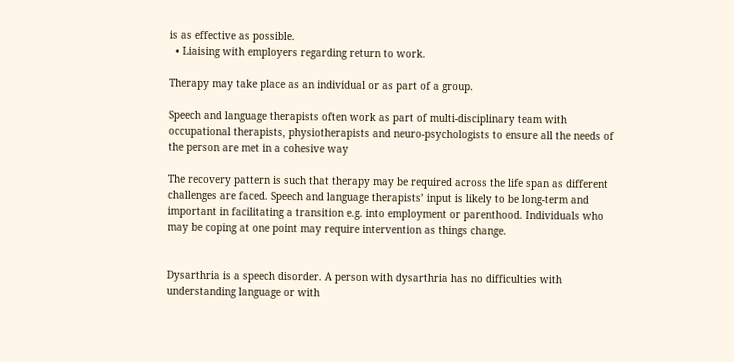is as effective as possible.
  • Liaising with employers regarding return to work.

Therapy may take place as an individual or as part of a group.

Speech and language therapists often work as part of multi-disciplinary team with occupational therapists, physiotherapists and neuro-psychologists to ensure all the needs of the person are met in a cohesive way

The recovery pattern is such that therapy may be required across the life span as different challenges are faced. Speech and language therapists’ input is likely to be long-term and important in facilitating a transition e.g. into employment or parenthood. Individuals who may be coping at one point may require intervention as things change.


Dysarthria is a speech disorder. A person with dysarthria has no difficulties with understanding language or with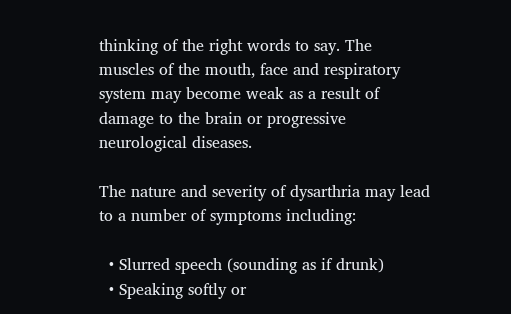thinking of the right words to say. The muscles of the mouth, face and respiratory system may become weak as a result of damage to the brain or progressive neurological diseases.

The nature and severity of dysarthria may lead to a number of symptoms including:

  • Slurred speech (sounding as if drunk)
  • Speaking softly or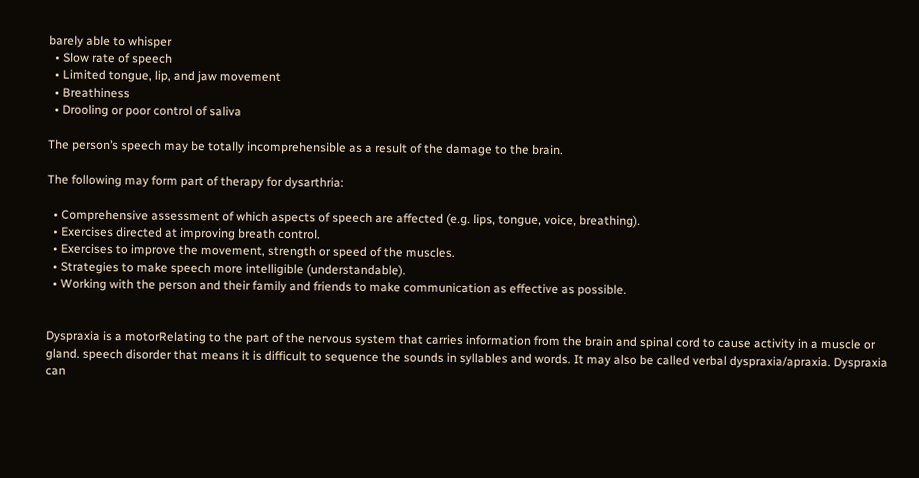barely able to whisper
  • Slow rate of speech
  • Limited tongue, lip, and jaw movement
  • Breathiness
  • Drooling or poor control of saliva

The person’s speech may be totally incomprehensible as a result of the damage to the brain.

The following may form part of therapy for dysarthria:

  • Comprehensive assessment of which aspects of speech are affected (e.g. lips, tongue, voice, breathing).
  • Exercises directed at improving breath control.
  • Exercises to improve the movement, strength or speed of the muscles.
  • Strategies to make speech more intelligible (understandable).
  • Working with the person and their family and friends to make communication as effective as possible.


Dyspraxia is a motorRelating to the part of the nervous system that carries information from the brain and spinal cord to cause activity in a muscle or gland. speech disorder that means it is difficult to sequence the sounds in syllables and words. It may also be called verbal dyspraxia/apraxia. Dyspraxia can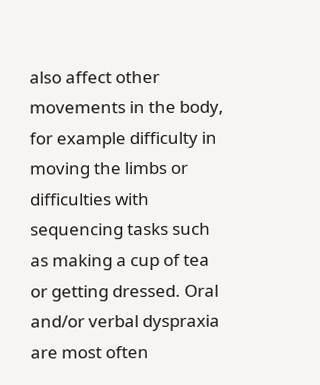also affect other movements in the body, for example difficulty in moving the limbs or difficulties with sequencing tasks such as making a cup of tea or getting dressed. Oral and/or verbal dyspraxia are most often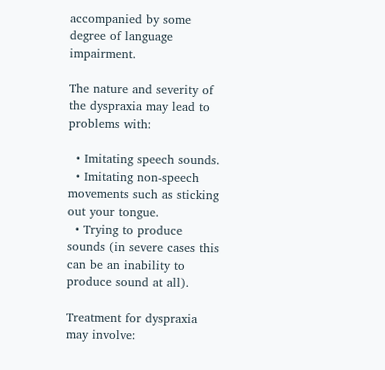accompanied by some degree of language impairment.

The nature and severity of the dyspraxia may lead to problems with:

  • Imitating speech sounds.
  • Imitating non-speech movements such as sticking out your tongue.
  • Trying to produce sounds (in severe cases this can be an inability to produce sound at all).

Treatment for dyspraxia may involve: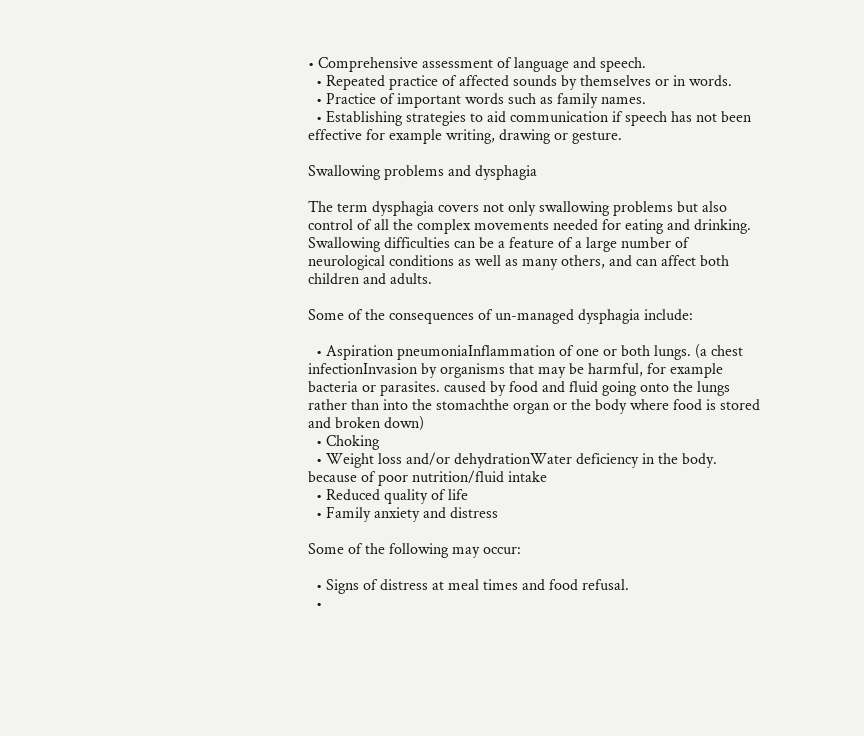• Comprehensive assessment of language and speech.
  • Repeated practice of affected sounds by themselves or in words.
  • Practice of important words such as family names.
  • Establishing strategies to aid communication if speech has not been effective for example writing, drawing or gesture.

Swallowing problems and dysphagia

The term dysphagia covers not only swallowing problems but also control of all the complex movements needed for eating and drinking. Swallowing difficulties can be a feature of a large number of neurological conditions as well as many others, and can affect both children and adults.

Some of the consequences of un-managed dysphagia include:

  • Aspiration pneumoniaInflammation of one or both lungs. (a chest infectionInvasion by organisms that may be harmful, for example bacteria or parasites. caused by food and fluid going onto the lungs rather than into the stomachthe organ or the body where food is stored and broken down)
  • Choking
  • Weight loss and/or dehydrationWater deficiency in the body. because of poor nutrition/fluid intake
  • Reduced quality of life
  • Family anxiety and distress

Some of the following may occur:

  • Signs of distress at meal times and food refusal.
  •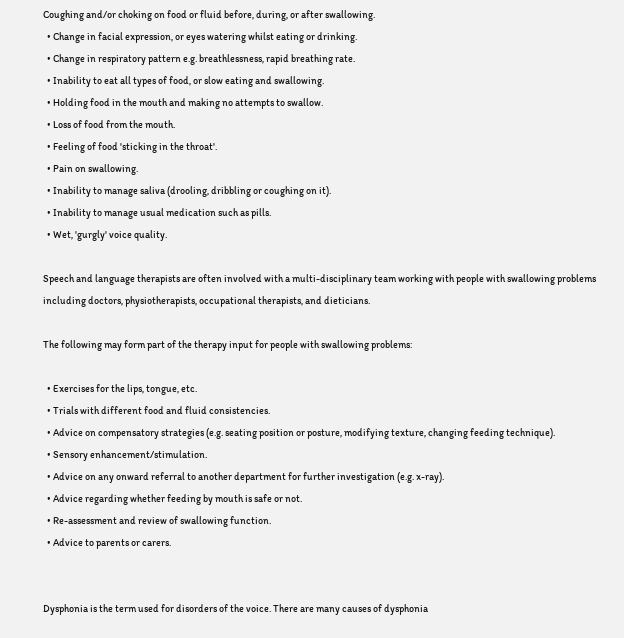Coughing and/or choking on food or fluid before, during, or after swallowing.
  • Change in facial expression, or eyes watering whilst eating or drinking.
  • Change in respiratory pattern e.g. breathlessness, rapid breathing rate.
  • Inability to eat all types of food, or slow eating and swallowing.
  • Holding food in the mouth and making no attempts to swallow.
  • Loss of food from the mouth.
  • Feeling of food 'sticking in the throat'.
  • Pain on swallowing.
  • Inability to manage saliva (drooling, dribbling or coughing on it).
  • Inability to manage usual medication such as pills.
  • Wet, 'gurgly' voice quality.

Speech and language therapists are often involved with a multi-disciplinary team working with people with swallowing problems including doctors, physiotherapists, occupational therapists, and dieticians.

The following may form part of the therapy input for people with swallowing problems:

  • Exercises for the lips, tongue, etc.
  • Trials with different food and fluid consistencies.
  • Advice on compensatory strategies (e.g. seating position or posture, modifying texture, changing feeding technique).
  • Sensory enhancement/stimulation.
  • Advice on any onward referral to another department for further investigation (e.g. x-ray).
  • Advice regarding whether feeding by mouth is safe or not.
  • Re-assessment and review of swallowing function.
  • Advice to parents or carers.


Dysphonia is the term used for disorders of the voice. There are many causes of dysphonia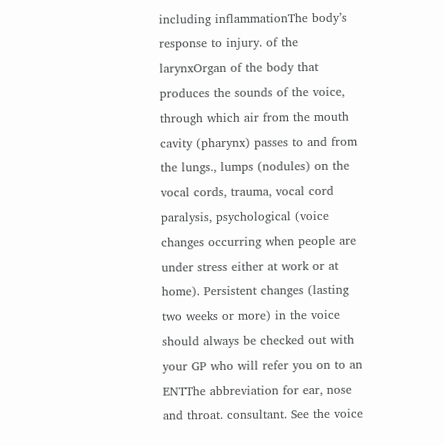including inflammationThe body’s response to injury. of the larynxOrgan of the body that produces the sounds of the voice, through which air from the mouth cavity (pharynx) passes to and from the lungs., lumps (nodules) on the vocal cords, trauma, vocal cord paralysis, psychological (voice changes occurring when people are under stress either at work or at home). Persistent changes (lasting two weeks or more) in the voice should always be checked out with your GP who will refer you on to an ENTThe abbreviation for ear, nose and throat. consultant. See the voice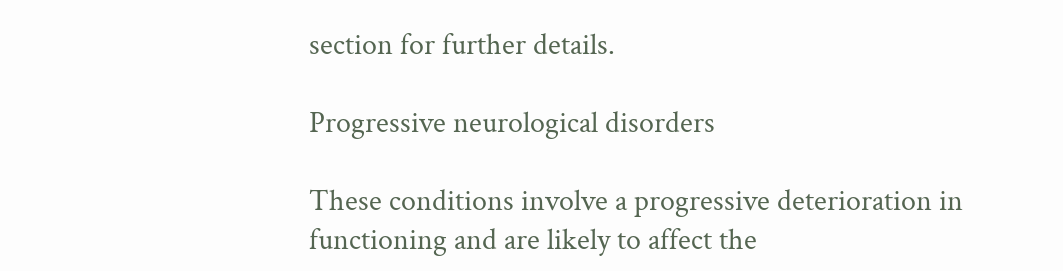section for further details.

Progressive neurological disorders

These conditions involve a progressive deterioration in functioning and are likely to affect the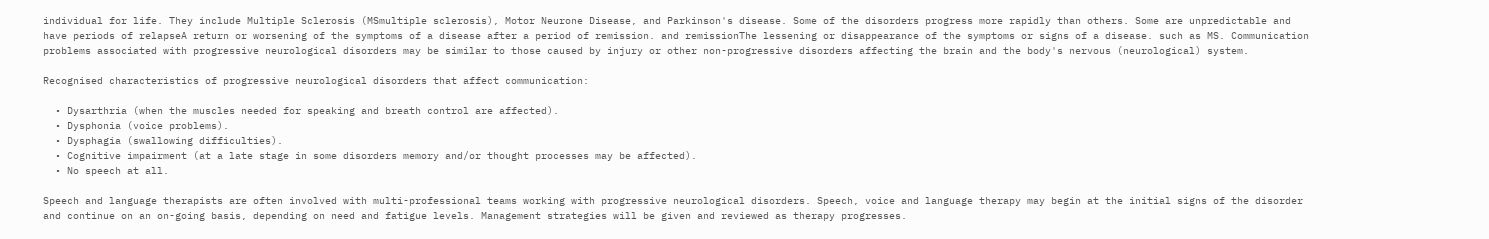individual for life. They include Multiple Sclerosis (MSmultiple sclerosis), Motor Neurone Disease, and Parkinson's disease. Some of the disorders progress more rapidly than others. Some are unpredictable and have periods of relapseA return or worsening of the symptoms of a disease after a period of remission. and remissionThe lessening or disappearance of the symptoms or signs of a disease. such as MS. Communication problems associated with progressive neurological disorders may be similar to those caused by injury or other non-progressive disorders affecting the brain and the body's nervous (neurological) system.

Recognised characteristics of progressive neurological disorders that affect communication:

  • Dysarthria (when the muscles needed for speaking and breath control are affected).
  • Dysphonia (voice problems).
  • Dysphagia (swallowing difficulties).
  • Cognitive impairment (at a late stage in some disorders memory and/or thought processes may be affected).
  • No speech at all.

Speech and language therapists are often involved with multi-professional teams working with progressive neurological disorders. Speech, voice and language therapy may begin at the initial signs of the disorder and continue on an on-going basis, depending on need and fatigue levels. Management strategies will be given and reviewed as therapy progresses.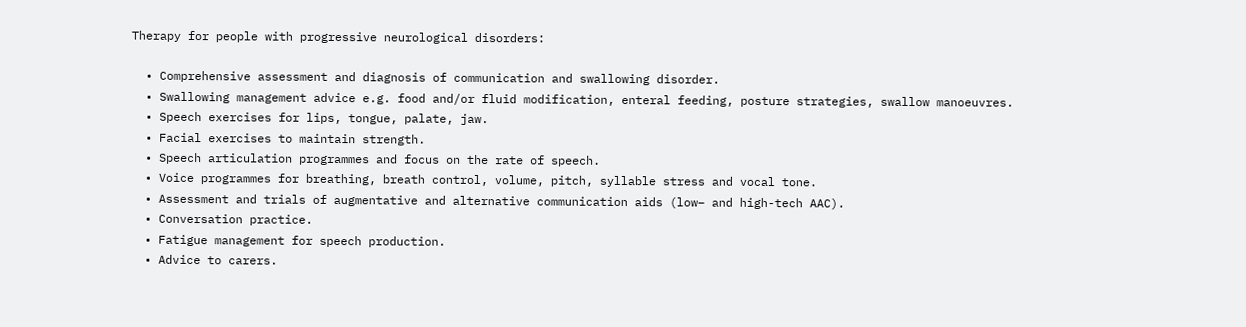Therapy for people with progressive neurological disorders:

  • Comprehensive assessment and diagnosis of communication and swallowing disorder.
  • Swallowing management advice e.g. food and/or fluid modification, enteral feeding, posture strategies, swallow manoeuvres.
  • Speech exercises for lips, tongue, palate, jaw.
  • Facial exercises to maintain strength.
  • Speech articulation programmes and focus on the rate of speech.
  • Voice programmes for breathing, breath control, volume, pitch, syllable stress and vocal tone.
  • Assessment and trials of augmentative and alternative communication aids (low– and high-tech AAC).
  • Conversation practice.
  • Fatigue management for speech production.
  • Advice to carers.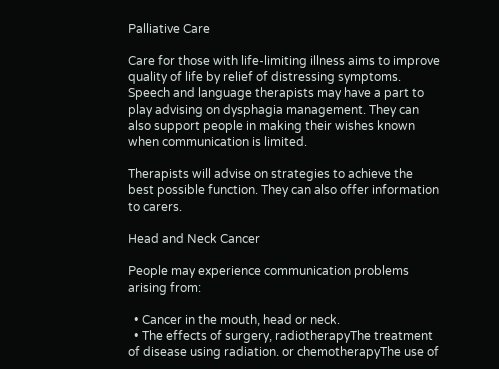Palliative Care

Care for those with life-limiting illness aims to improve quality of life by relief of distressing symptoms. Speech and language therapists may have a part to play advising on dysphagia management. They can also support people in making their wishes known when communication is limited.

Therapists will advise on strategies to achieve the best possible function. They can also offer information to carers.

Head and Neck Cancer

People may experience communication problems arising from:

  • Cancer in the mouth, head or neck.
  • The effects of surgery, radiotherapyThe treatment of disease using radiation. or chemotherapyThe use of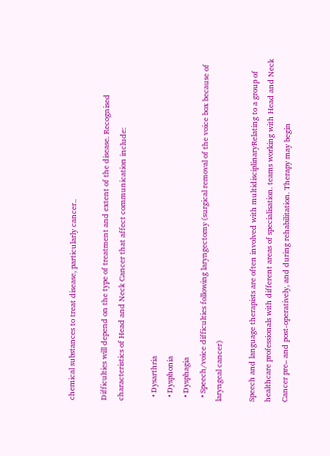chemical substances to treat disease, particularly cancer..

Difficulties will depend on the type of treatment and extent of the disease. Recognised characteristics of Head and Neck Cancer that affect communication include:

  • Dysarthria
  • Dysphonia
  • Dysphagia
  • Speech/voice difficulties following laryngectomy (surgical removal of the voice box because of laryngeal cancer)

Speech and language therapists are often involved with multidisciplinaryRelating to a group of healthcare professionals with different areas of specialisation. teams working with Head and Neck Cancer pre– and post-operatively, and during rehabilitation. Therapy may begin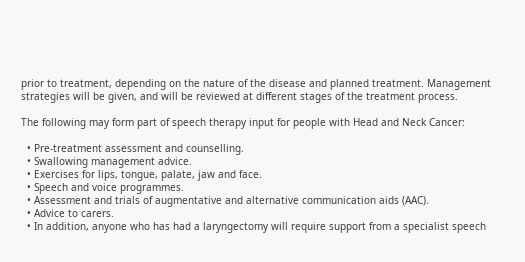prior to treatment, depending on the nature of the disease and planned treatment. Management strategies will be given, and will be reviewed at different stages of the treatment process.

The following may form part of speech therapy input for people with Head and Neck Cancer:

  • Pre-treatment assessment and counselling.
  • Swallowing management advice.
  • Exercises for lips, tongue, palate, jaw and face.
  • Speech and voice programmes.
  • Assessment and trials of augmentative and alternative communication aids (AAC).
  • Advice to carers.
  • In addition, anyone who has had a laryngectomy will require support from a specialist speech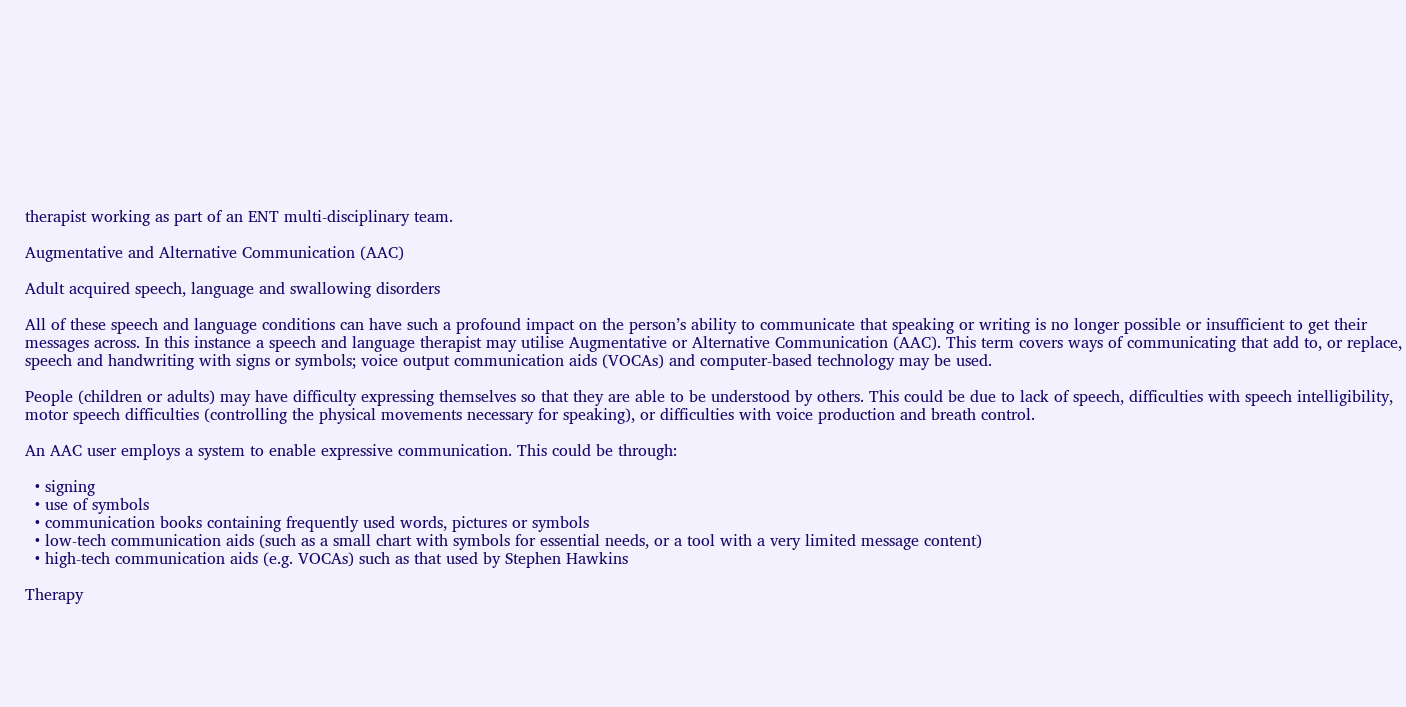therapist working as part of an ENT multi-disciplinary team.

Augmentative and Alternative Communication (AAC)

Adult acquired speech, language and swallowing disorders

All of these speech and language conditions can have such a profound impact on the person’s ability to communicate that speaking or writing is no longer possible or insufficient to get their messages across. In this instance a speech and language therapist may utilise Augmentative or Alternative Communication (AAC). This term covers ways of communicating that add to, or replace, speech and handwriting with signs or symbols; voice output communication aids (VOCAs) and computer-based technology may be used.

People (children or adults) may have difficulty expressing themselves so that they are able to be understood by others. This could be due to lack of speech, difficulties with speech intelligibility, motor speech difficulties (controlling the physical movements necessary for speaking), or difficulties with voice production and breath control.

An AAC user employs a system to enable expressive communication. This could be through:

  • signing
  • use of symbols
  • communication books containing frequently used words, pictures or symbols
  • low-tech communication aids (such as a small chart with symbols for essential needs, or a tool with a very limited message content)
  • high-tech communication aids (e.g. VOCAs) such as that used by Stephen Hawkins

Therapy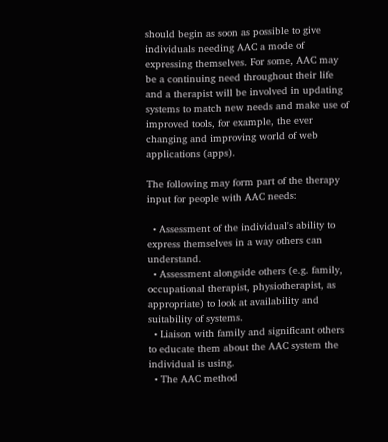should begin as soon as possible to give individuals needing AAC a mode of expressing themselves. For some, AAC may be a continuing need throughout their life and a therapist will be involved in updating systems to match new needs and make use of improved tools, for example, the ever changing and improving world of web applications (apps).

The following may form part of the therapy input for people with AAC needs:

  • Assessment of the individual's ability to express themselves in a way others can understand.
  • Assessment alongside others (e.g. family, occupational therapist, physiotherapist, as appropriate) to look at availability and suitability of systems.
  • Liaison with family and significant others to educate them about the AAC system the individual is using.
  • The AAC method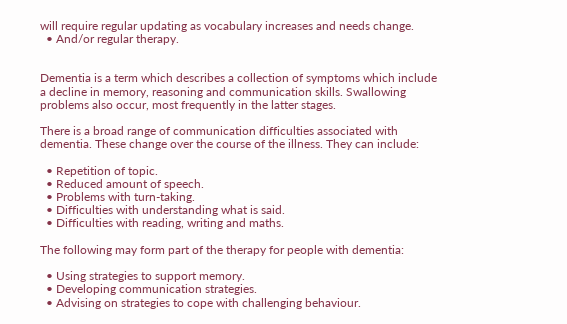will require regular updating as vocabulary increases and needs change.
  • And/or regular therapy.


Dementia is a term which describes a collection of symptoms which include a decline in memory, reasoning and communication skills. Swallowing problems also occur, most frequently in the latter stages.

There is a broad range of communication difficulties associated with dementia. These change over the course of the illness. They can include:

  • Repetition of topic.
  • Reduced amount of speech.
  • Problems with turn-taking.
  • Difficulties with understanding what is said.
  • Difficulties with reading, writing and maths.

The following may form part of the therapy for people with dementia:

  • Using strategies to support memory.
  • Developing communication strategies.
  • Advising on strategies to cope with challenging behaviour.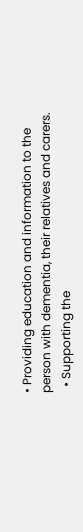• Providing education and information to the person with dementia, their relatives and carers.
  • Supporting the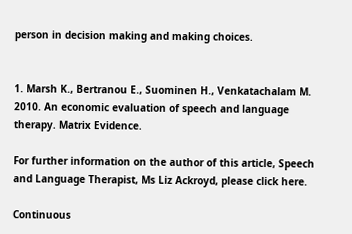person in decision making and making choices.


1. Marsh K., Bertranou E., Suominen H., Venkatachalam M. 2010. An economic evaluation of speech and language therapy. Matrix Evidence.

For further information on the author of this article, Speech and Language Therapist, Ms Liz Ackroyd, please click here.

Continuous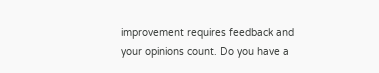improvement requires feedback and your opinions count. Do you have a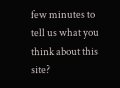few minutes to tell us what you think about this site?